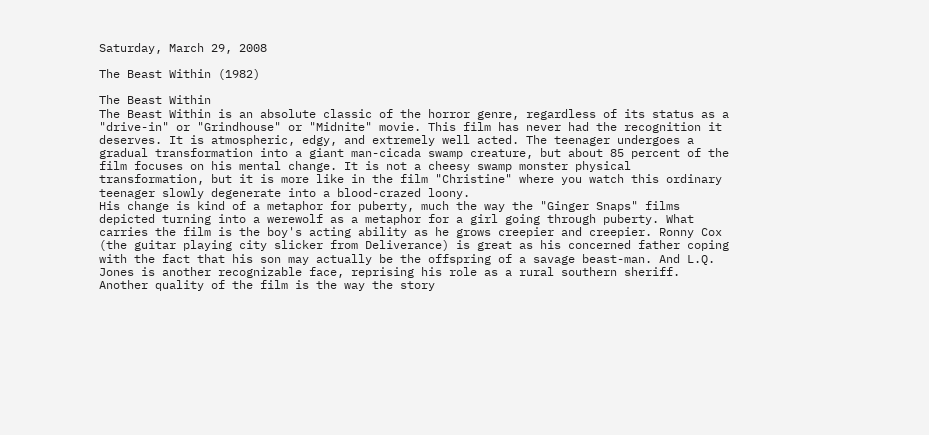Saturday, March 29, 2008

The Beast Within (1982)

The Beast Within
The Beast Within is an absolute classic of the horror genre, regardless of its status as a "drive-in" or "Grindhouse" or "Midnite" movie. This film has never had the recognition it deserves. It is atmospheric, edgy, and extremely well acted. The teenager undergoes a gradual transformation into a giant man-cicada swamp creature, but about 85 percent of the film focuses on his mental change. It is not a cheesy swamp monster physical transformation, but it is more like in the film "Christine" where you watch this ordinary teenager slowly degenerate into a blood-crazed loony.
His change is kind of a metaphor for puberty, much the way the "Ginger Snaps" films depicted turning into a werewolf as a metaphor for a girl going through puberty. What carries the film is the boy's acting ability as he grows creepier and creepier. Ronny Cox (the guitar playing city slicker from Deliverance) is great as his concerned father coping with the fact that his son may actually be the offspring of a savage beast-man. And L.Q. Jones is another recognizable face, reprising his role as a rural southern sheriff.
Another quality of the film is the way the story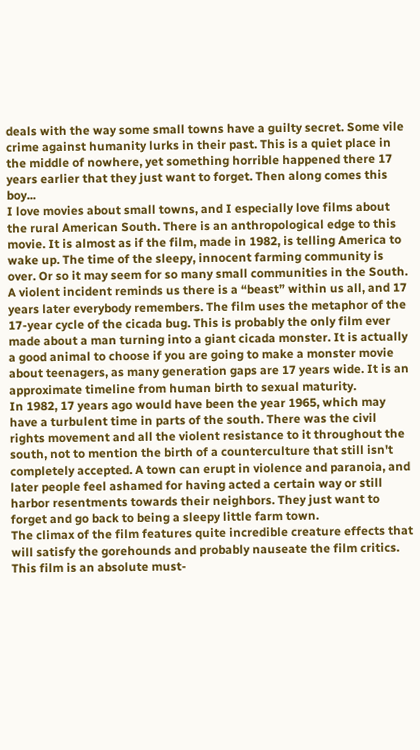deals with the way some small towns have a guilty secret. Some vile crime against humanity lurks in their past. This is a quiet place in the middle of nowhere, yet something horrible happened there 17 years earlier that they just want to forget. Then along comes this boy...
I love movies about small towns, and I especially love films about the rural American South. There is an anthropological edge to this movie. It is almost as if the film, made in 1982, is telling America to wake up. The time of the sleepy, innocent farming community is over. Or so it may seem for so many small communities in the South. A violent incident reminds us there is a “beast” within us all, and 17 years later everybody remembers. The film uses the metaphor of the 17-year cycle of the cicada bug. This is probably the only film ever made about a man turning into a giant cicada monster. It is actually a good animal to choose if you are going to make a monster movie about teenagers, as many generation gaps are 17 years wide. It is an approximate timeline from human birth to sexual maturity.
In 1982, 17 years ago would have been the year 1965, which may have a turbulent time in parts of the south. There was the civil rights movement and all the violent resistance to it throughout the south, not to mention the birth of a counterculture that still isn't completely accepted. A town can erupt in violence and paranoia, and later people feel ashamed for having acted a certain way or still harbor resentments towards their neighbors. They just want to forget and go back to being a sleepy little farm town.
The climax of the film features quite incredible creature effects that will satisfy the gorehounds and probably nauseate the film critics. This film is an absolute must-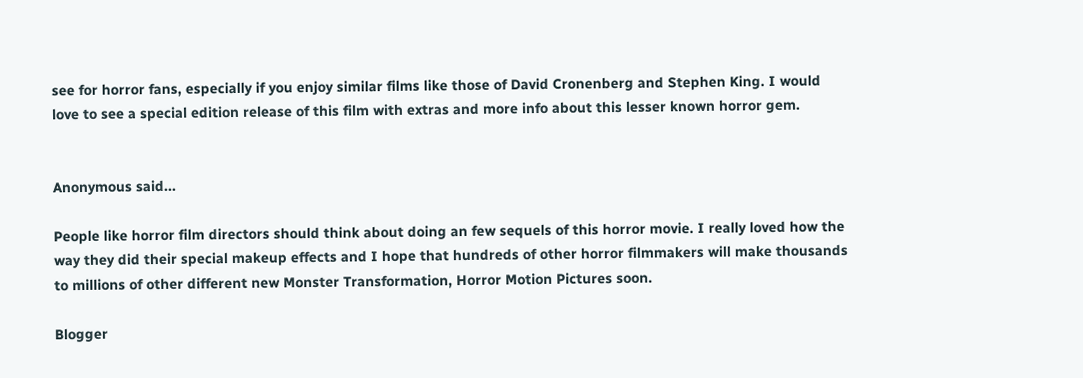see for horror fans, especially if you enjoy similar films like those of David Cronenberg and Stephen King. I would love to see a special edition release of this film with extras and more info about this lesser known horror gem.


Anonymous said...

People like horror film directors should think about doing an few sequels of this horror movie. I really loved how the way they did their special makeup effects and I hope that hundreds of other horror filmmakers will make thousands to millions of other different new Monster Transformation, Horror Motion Pictures soon.

Blogger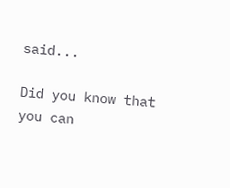said...

Did you know that you can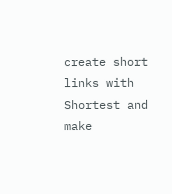create short links with Shortest and make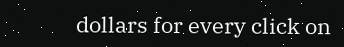dollars for every click on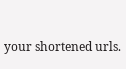your shortened urls.